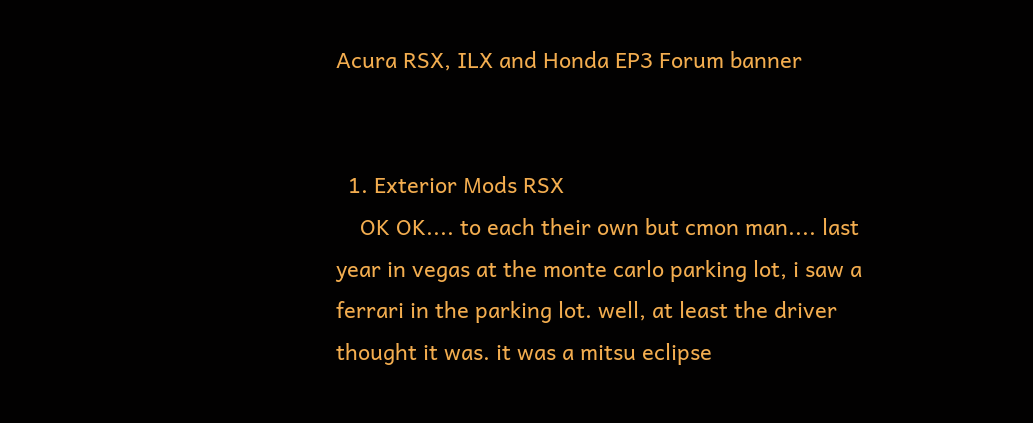Acura RSX, ILX and Honda EP3 Forum banner


  1. Exterior Mods RSX
    OK OK.... to each their own but cmon man.... last year in vegas at the monte carlo parking lot, i saw a ferrari in the parking lot. well, at least the driver thought it was. it was a mitsu eclipse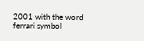2001 with the word ferrari symbol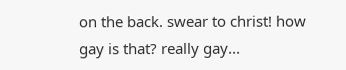on the back. swear to christ! how gay is that? really gay...